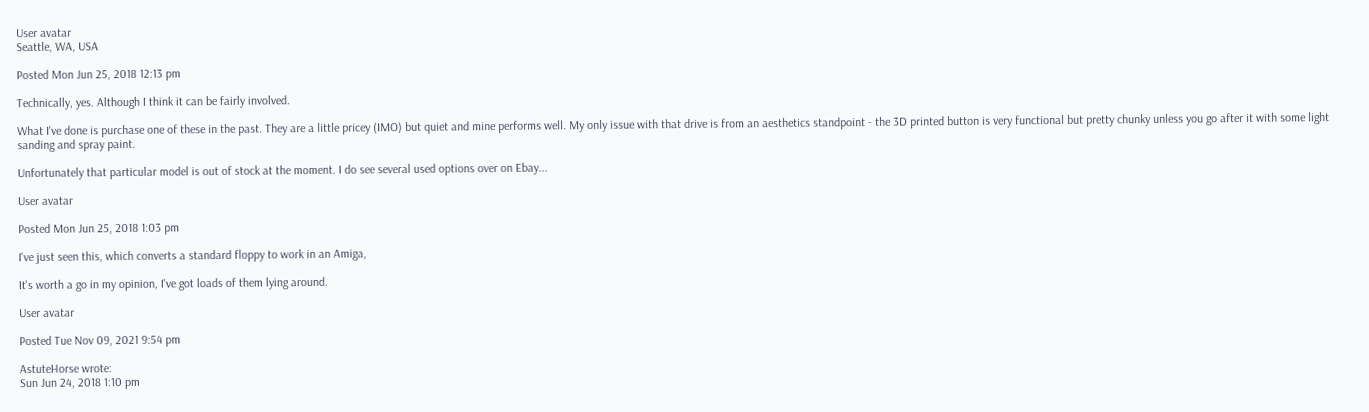User avatar
Seattle, WA, USA

Posted Mon Jun 25, 2018 12:13 pm

Technically, yes. Although I think it can be fairly involved.

What I've done is purchase one of these in the past. They are a little pricey (IMO) but quiet and mine performs well. My only issue with that drive is from an aesthetics standpoint - the 3D printed button is very functional but pretty chunky unless you go after it with some light sanding and spray paint.

Unfortunately that particular model is out of stock at the moment. I do see several used options over on Ebay...

User avatar

Posted Mon Jun 25, 2018 1:03 pm

I've just seen this, which converts a standard floppy to work in an Amiga,

It's worth a go in my opinion, I've got loads of them lying around.

User avatar

Posted Tue Nov 09, 2021 9:54 pm

AstuteHorse wrote:
Sun Jun 24, 2018 1:10 pm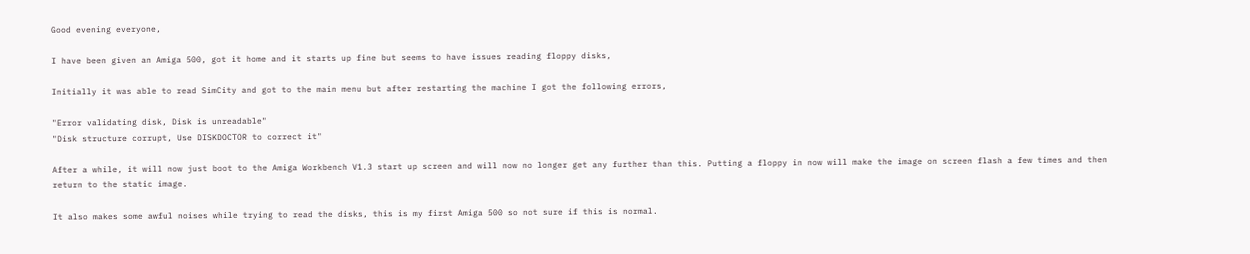Good evening everyone,

I have been given an Amiga 500, got it home and it starts up fine but seems to have issues reading floppy disks,

Initially it was able to read SimCity and got to the main menu but after restarting the machine I got the following errors,

"Error validating disk, Disk is unreadable"
"Disk structure corrupt, Use DISKDOCTOR to correct it"

After a while, it will now just boot to the Amiga Workbench V1.3 start up screen and will now no longer get any further than this. Putting a floppy in now will make the image on screen flash a few times and then return to the static image.

It also makes some awful noises while trying to read the disks, this is my first Amiga 500 so not sure if this is normal.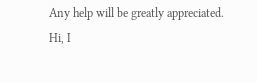Any help will be greatly appreciated.
Hi, I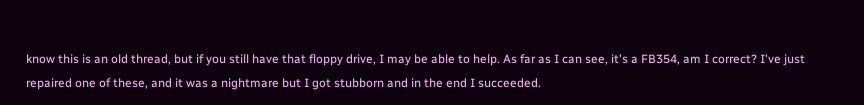know this is an old thread, but if you still have that floppy drive, I may be able to help. As far as I can see, it's a FB354, am I correct? I've just repaired one of these, and it was a nightmare but I got stubborn and in the end I succeeded.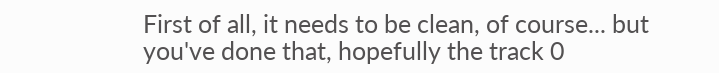First of all, it needs to be clean, of course... but you've done that, hopefully the track 0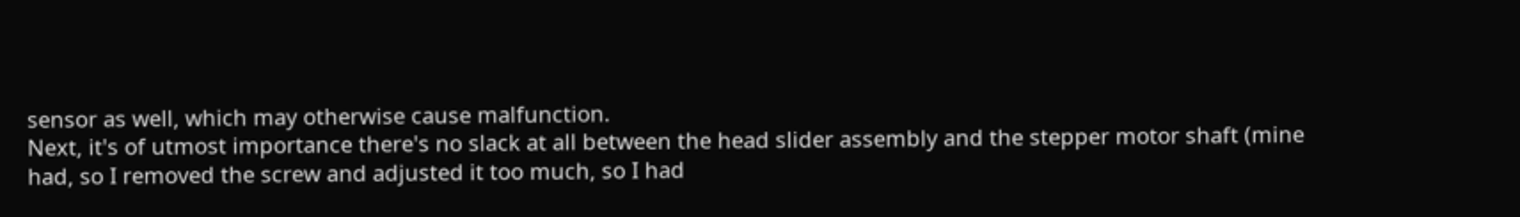sensor as well, which may otherwise cause malfunction.
Next, it's of utmost importance there's no slack at all between the head slider assembly and the stepper motor shaft (mine had, so I removed the screw and adjusted it too much, so I had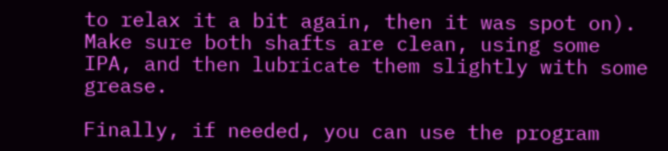to relax it a bit again, then it was spot on).
Make sure both shafts are clean, using some IPA, and then lubricate them slightly with some grease.

Finally, if needed, you can use the program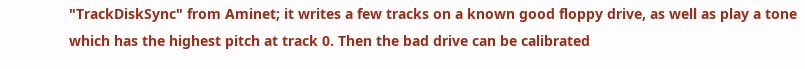"TrackDiskSync" from Aminet; it writes a few tracks on a known good floppy drive, as well as play a tone which has the highest pitch at track 0. Then the bad drive can be calibrated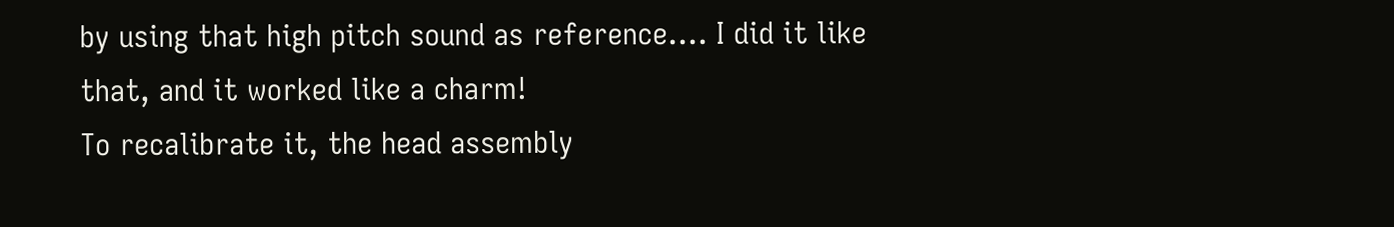by using that high pitch sound as reference.... I did it like that, and it worked like a charm!
To recalibrate it, the head assembly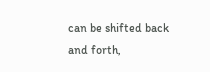can be shifted back and forth,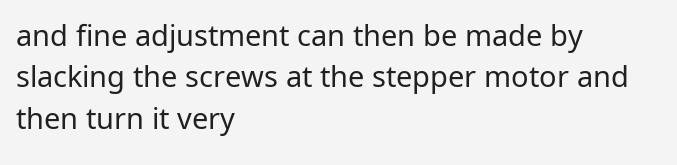and fine adjustment can then be made by slacking the screws at the stepper motor and then turn it very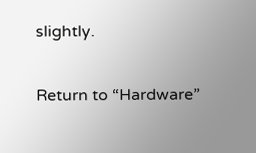slightly.

Return to “Hardware”